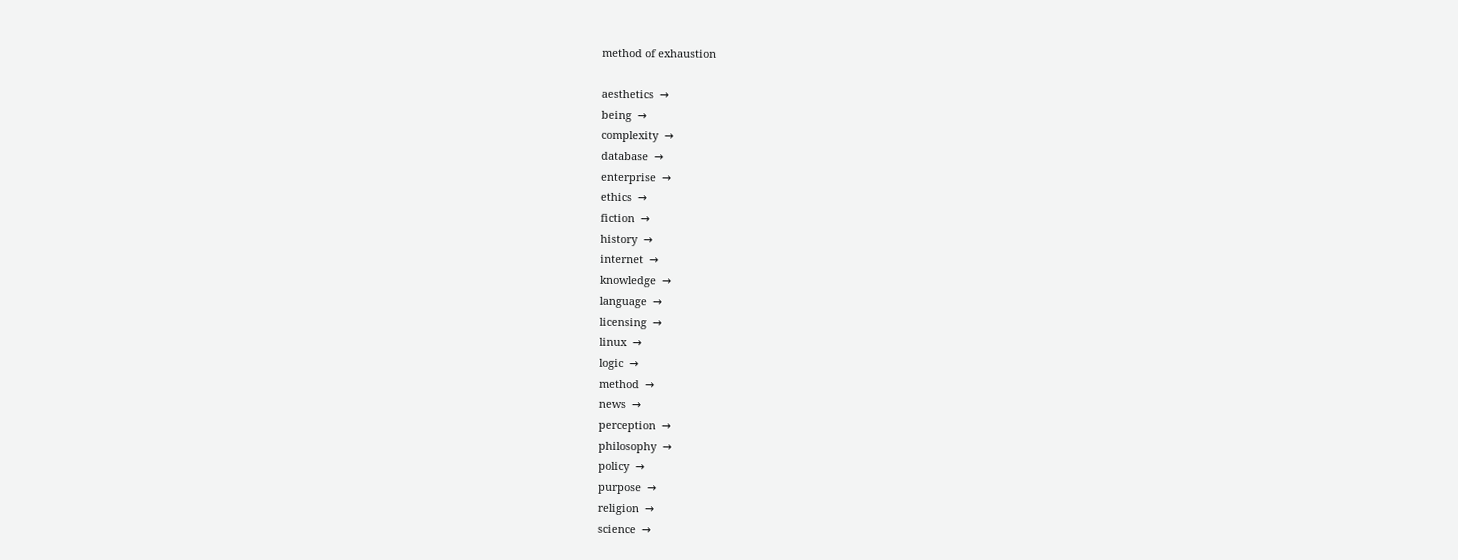method of exhaustion

aesthetics  →
being  →
complexity  →
database  →
enterprise  →
ethics  →
fiction  →
history  →
internet  →
knowledge  →
language  →
licensing  →
linux  →
logic  →
method  →
news  →
perception  →
philosophy  →
policy  →
purpose  →
religion  →
science  →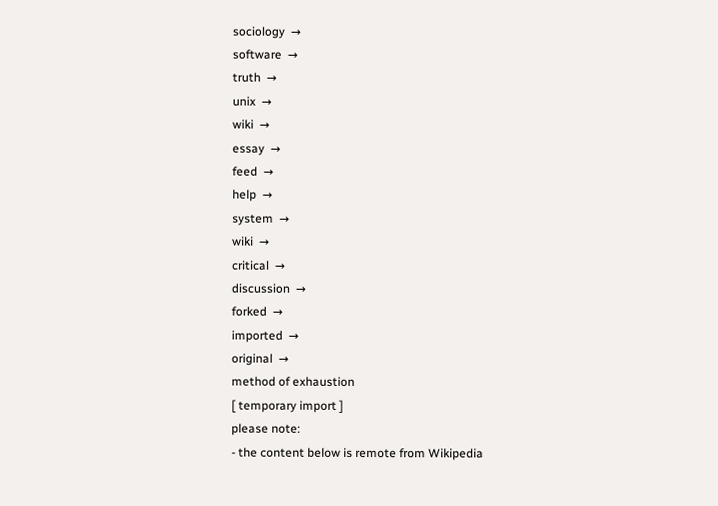sociology  →
software  →
truth  →
unix  →
wiki  →
essay  →
feed  →
help  →
system  →
wiki  →
critical  →
discussion  →
forked  →
imported  →
original  →
method of exhaustion
[ temporary import ]
please note:
- the content below is remote from Wikipedia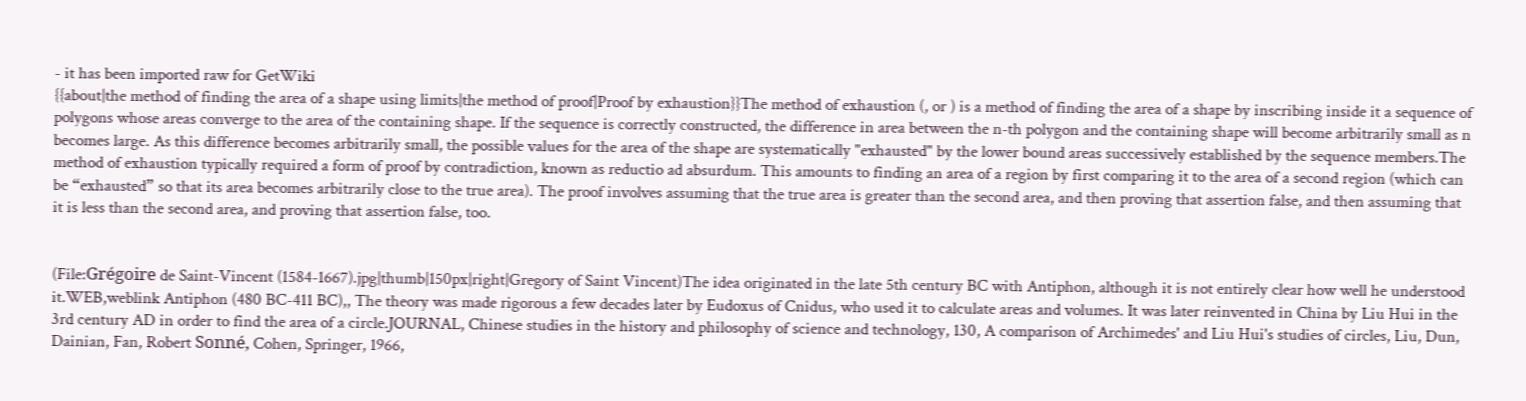- it has been imported raw for GetWiki
{{about|the method of finding the area of a shape using limits|the method of proof|Proof by exhaustion}}The method of exhaustion (, or ) is a method of finding the area of a shape by inscribing inside it a sequence of polygons whose areas converge to the area of the containing shape. If the sequence is correctly constructed, the difference in area between the n-th polygon and the containing shape will become arbitrarily small as n becomes large. As this difference becomes arbitrarily small, the possible values for the area of the shape are systematically "exhausted" by the lower bound areas successively established by the sequence members.The method of exhaustion typically required a form of proof by contradiction, known as reductio ad absurdum. This amounts to finding an area of a region by first comparing it to the area of a second region (which can be “exhausted” so that its area becomes arbitrarily close to the true area). The proof involves assuming that the true area is greater than the second area, and then proving that assertion false, and then assuming that it is less than the second area, and proving that assertion false, too.


(File:Grégoire de Saint-Vincent (1584-1667).jpg|thumb|150px|right|Gregory of Saint Vincent)The idea originated in the late 5th century BC with Antiphon, although it is not entirely clear how well he understood it.WEB,weblink Antiphon (480 BC-411 BC),, The theory was made rigorous a few decades later by Eudoxus of Cnidus, who used it to calculate areas and volumes. It was later reinvented in China by Liu Hui in the 3rd century AD in order to find the area of a circle.JOURNAL, Chinese studies in the history and philosophy of science and technology, 130, A comparison of Archimedes' and Liu Hui's studies of circles, Liu, Dun, Dainian, Fan, Robert Sonné, Cohen, Springer, 1966,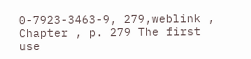0-7923-3463-9, 279,weblink , Chapter , p. 279 The first use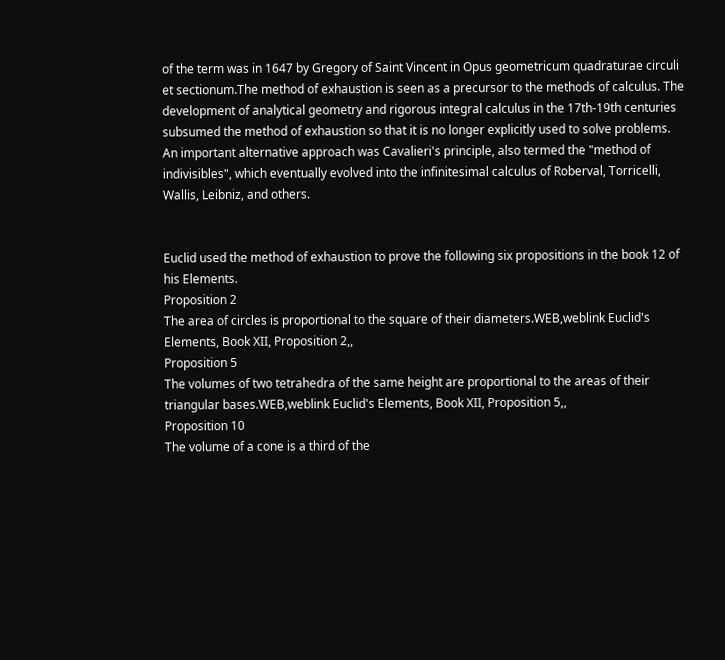of the term was in 1647 by Gregory of Saint Vincent in Opus geometricum quadraturae circuli et sectionum.The method of exhaustion is seen as a precursor to the methods of calculus. The development of analytical geometry and rigorous integral calculus in the 17th-19th centuries subsumed the method of exhaustion so that it is no longer explicitly used to solve problems. An important alternative approach was Cavalieri's principle, also termed the "method of indivisibles", which eventually evolved into the infinitesimal calculus of Roberval, Torricelli, Wallis, Leibniz, and others.


Euclid used the method of exhaustion to prove the following six propositions in the book 12 of his Elements.
Proposition 2
The area of circles is proportional to the square of their diameters.WEB,weblink Euclid's Elements, Book XII, Proposition 2,,
Proposition 5
The volumes of two tetrahedra of the same height are proportional to the areas of their triangular bases.WEB,weblink Euclid's Elements, Book XII, Proposition 5,,
Proposition 10
The volume of a cone is a third of the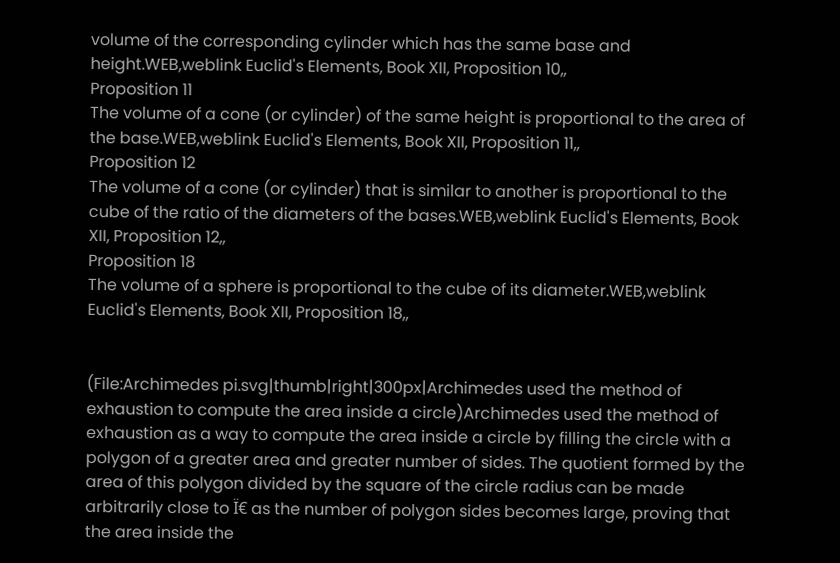volume of the corresponding cylinder which has the same base and height.WEB,weblink Euclid's Elements, Book XII, Proposition 10,,
Proposition 11
The volume of a cone (or cylinder) of the same height is proportional to the area of the base.WEB,weblink Euclid's Elements, Book XII, Proposition 11,,
Proposition 12
The volume of a cone (or cylinder) that is similar to another is proportional to the cube of the ratio of the diameters of the bases.WEB,weblink Euclid's Elements, Book XII, Proposition 12,,
Proposition 18
The volume of a sphere is proportional to the cube of its diameter.WEB,weblink Euclid's Elements, Book XII, Proposition 18,,


(File:Archimedes pi.svg|thumb|right|300px|Archimedes used the method of exhaustion to compute the area inside a circle)Archimedes used the method of exhaustion as a way to compute the area inside a circle by filling the circle with a polygon of a greater area and greater number of sides. The quotient formed by the area of this polygon divided by the square of the circle radius can be made arbitrarily close to Ï€ as the number of polygon sides becomes large, proving that the area inside the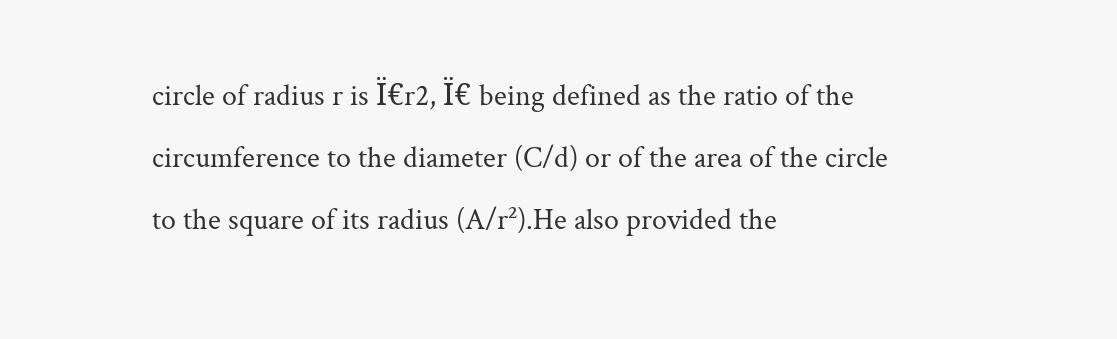circle of radius r is Ï€r2, Ï€ being defined as the ratio of the circumference to the diameter (C/d) or of the area of the circle to the square of its radius (A/r²).He also provided the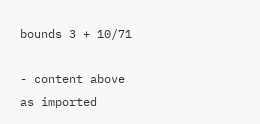bounds 3 + 10/71

- content above as imported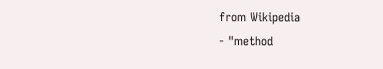from Wikipedia
- "method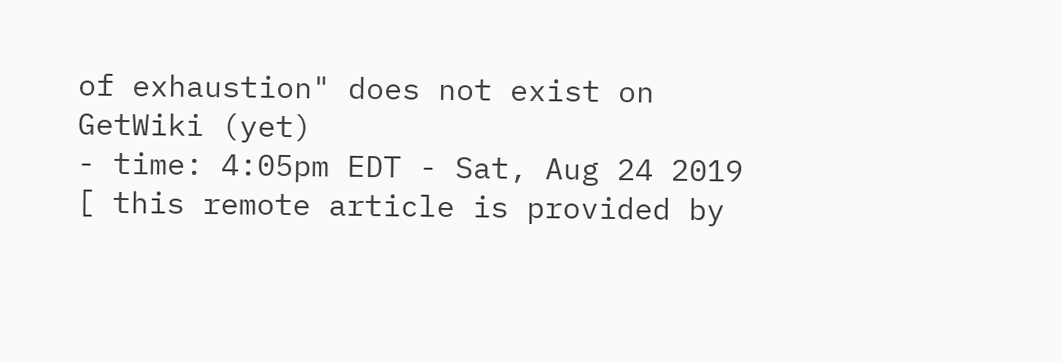of exhaustion" does not exist on GetWiki (yet)
- time: 4:05pm EDT - Sat, Aug 24 2019
[ this remote article is provided by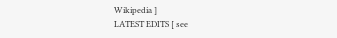Wikipedia ]
LATEST EDITS [ see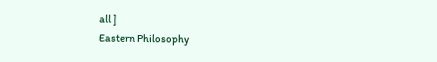all ]
Eastern Philosophy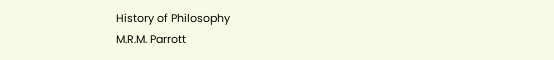History of Philosophy
M.R.M. Parrott